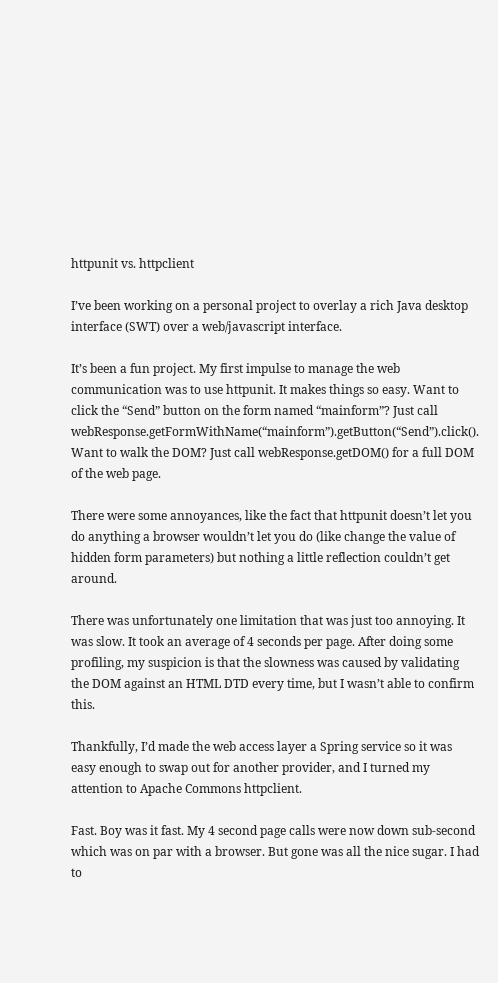httpunit vs. httpclient

I’ve been working on a personal project to overlay a rich Java desktop interface (SWT) over a web/javascript interface.

It’s been a fun project. My first impulse to manage the web communication was to use httpunit. It makes things so easy. Want to click the “Send” button on the form named “mainform”? Just call webResponse.getFormWithName(“mainform”).getButton(“Send”).click(). Want to walk the DOM? Just call webResponse.getDOM() for a full DOM of the web page.

There were some annoyances, like the fact that httpunit doesn’t let you do anything a browser wouldn’t let you do (like change the value of hidden form parameters) but nothing a little reflection couldn’t get around.

There was unfortunately one limitation that was just too annoying. It was slow. It took an average of 4 seconds per page. After doing some profiling, my suspicion is that the slowness was caused by validating the DOM against an HTML DTD every time, but I wasn’t able to confirm this.

Thankfully, I’d made the web access layer a Spring service so it was easy enough to swap out for another provider, and I turned my attention to Apache Commons httpclient.

Fast. Boy was it fast. My 4 second page calls were now down sub-second which was on par with a browser. But gone was all the nice sugar. I had to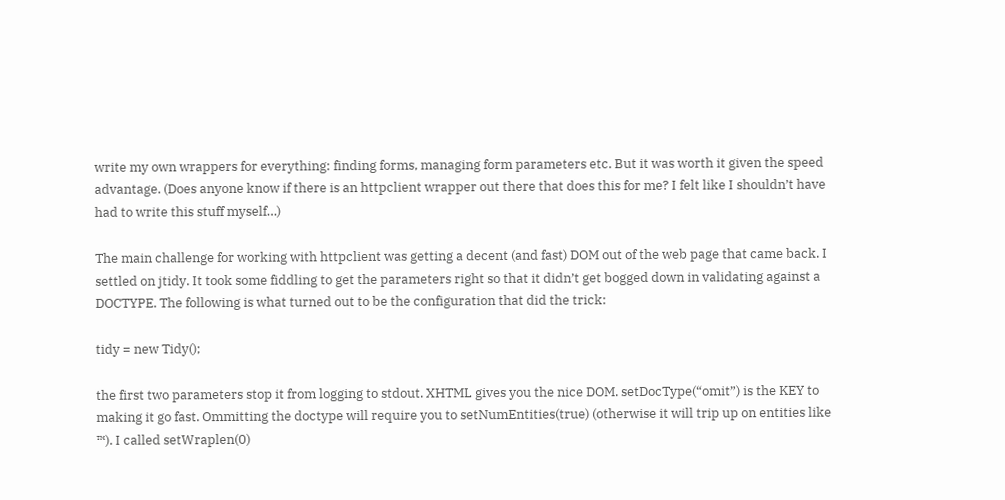write my own wrappers for everything: finding forms, managing form parameters etc. But it was worth it given the speed advantage. (Does anyone know if there is an httpclient wrapper out there that does this for me? I felt like I shouldn’t have had to write this stuff myself…)

The main challenge for working with httpclient was getting a decent (and fast) DOM out of the web page that came back. I settled on jtidy. It took some fiddling to get the parameters right so that it didn’t get bogged down in validating against a DOCTYPE. The following is what turned out to be the configuration that did the trick:

tidy = new Tidy();

the first two parameters stop it from logging to stdout. XHTML gives you the nice DOM. setDocType(“omit”) is the KEY to making it go fast. Ommitting the doctype will require you to setNumEntities(true) (otherwise it will trip up on entities like ™). I called setWraplen(0)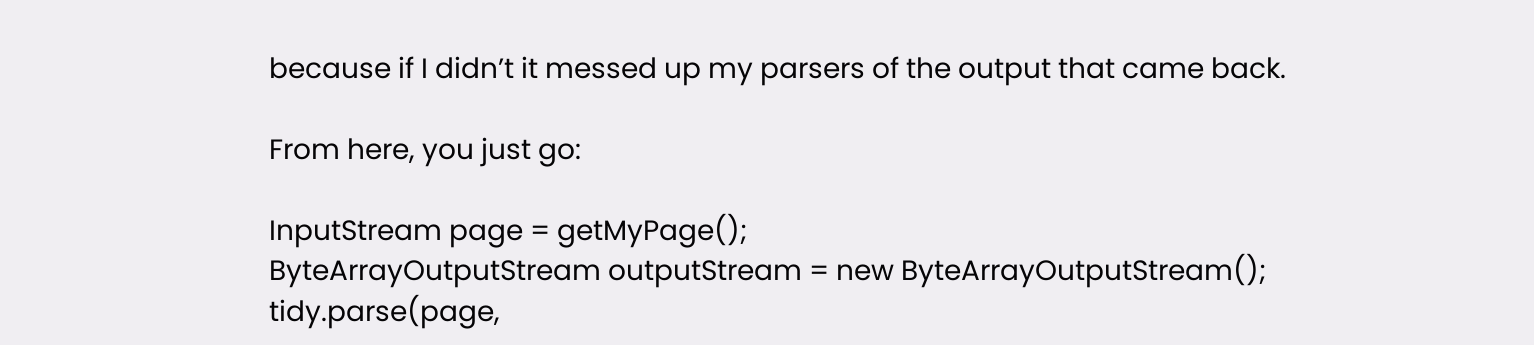because if I didn’t it messed up my parsers of the output that came back.

From here, you just go:

InputStream page = getMyPage();
ByteArrayOutputStream outputStream = new ByteArrayOutputStream();
tidy.parse(page,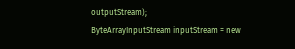outputStream);
ByteArrayInputStream inputStream = new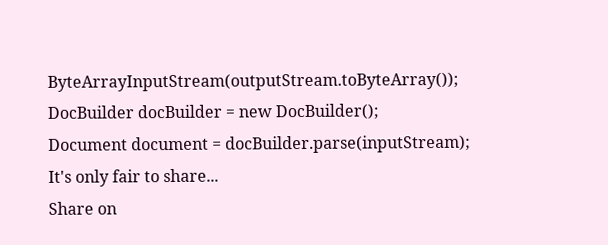ByteArrayInputStream(outputStream.toByteArray());
DocBuilder docBuilder = new DocBuilder();
Document document = docBuilder.parse(inputStream);
It's only fair to share...
Share on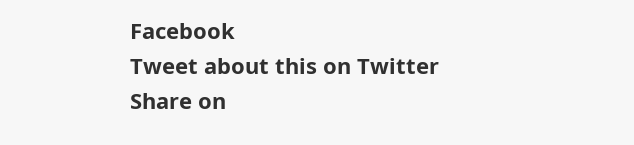Facebook
Tweet about this on Twitter
Share on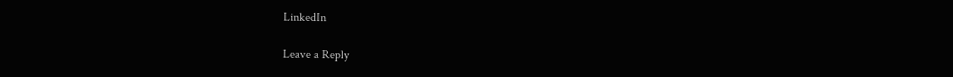LinkedIn

Leave a Reply